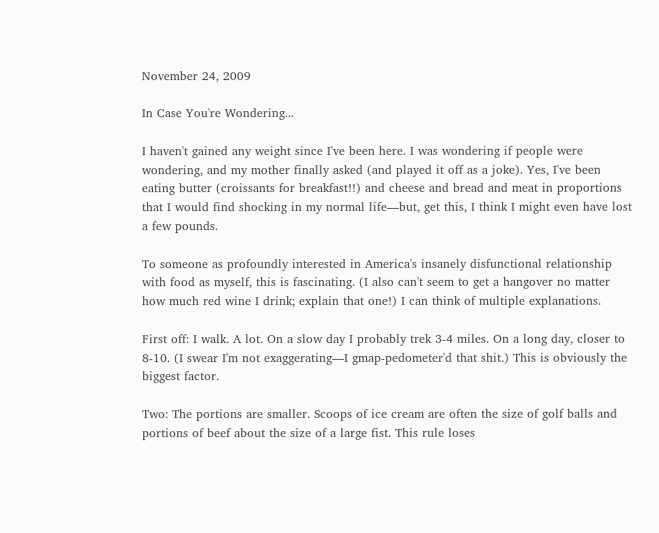November 24, 2009

In Case You're Wondering...

I haven't gained any weight since I've been here. I was wondering if people were wondering, and my mother finally asked (and played it off as a joke). Yes, I've been eating butter (croissants for breakfast!!) and cheese and bread and meat in proportions that I would find shocking in my normal life—but, get this, I think I might even have lost a few pounds.

To someone as profoundly interested in America's insanely disfunctional relationship with food as myself, this is fascinating. (I also can't seem to get a hangover no matter how much red wine I drink; explain that one!) I can think of multiple explanations.

First off: I walk. A lot. On a slow day I probably trek 3-4 miles. On a long day, closer to 8-10. (I swear I'm not exaggerating—I gmap-pedometer'd that shit.) This is obviously the biggest factor.

Two: The portions are smaller. Scoops of ice cream are often the size of golf balls and portions of beef about the size of a large fist. This rule loses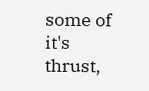some of it's thrust,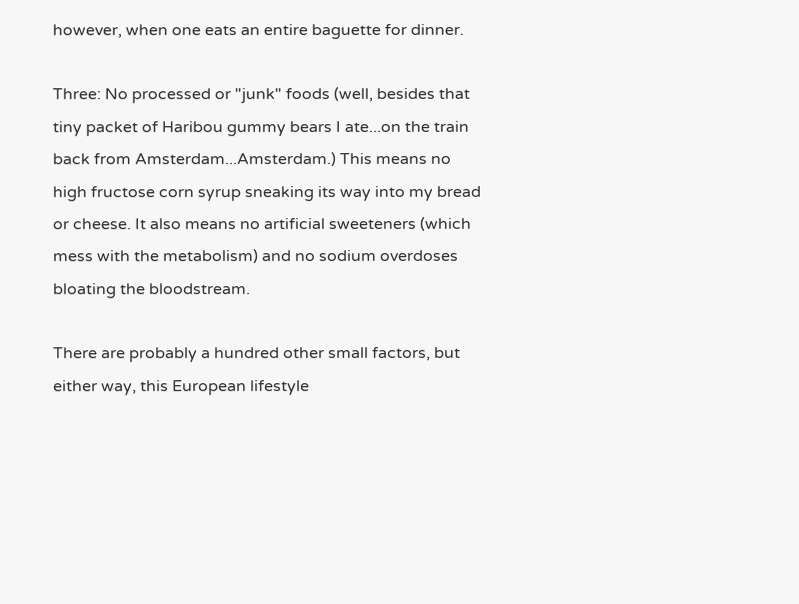however, when one eats an entire baguette for dinner.

Three: No processed or "junk" foods (well, besides that tiny packet of Haribou gummy bears I ate...on the train back from Amsterdam...Amsterdam.) This means no high fructose corn syrup sneaking its way into my bread or cheese. It also means no artificial sweeteners (which mess with the metabolism) and no sodium overdoses bloating the bloodstream.

There are probably a hundred other small factors, but either way, this European lifestyle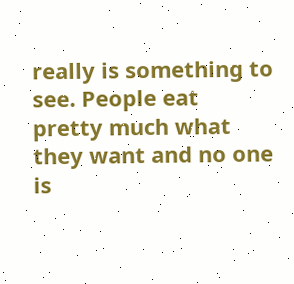really is something to see. People eat pretty much what they want and no one is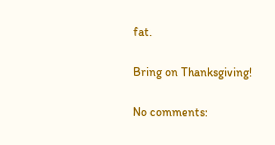fat.

Bring on Thanksgiving!

No comments: